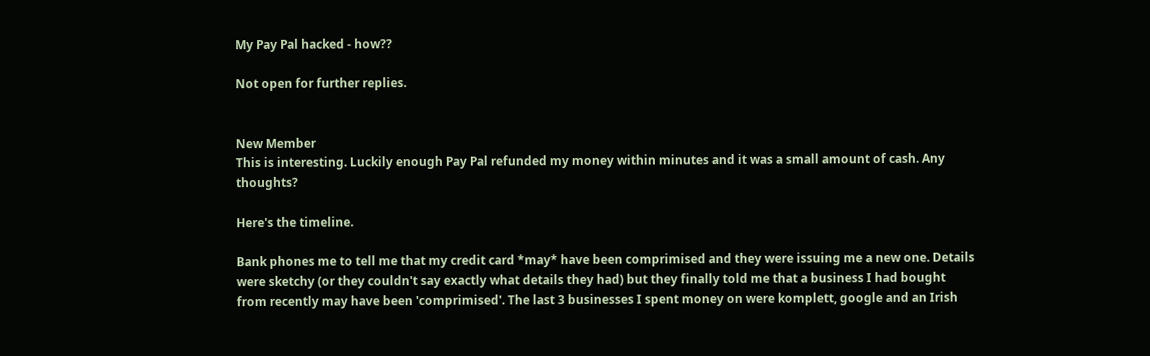My Pay Pal hacked - how??

Not open for further replies.


New Member
This is interesting. Luckily enough Pay Pal refunded my money within minutes and it was a small amount of cash. Any thoughts?

Here's the timeline.

Bank phones me to tell me that my credit card *may* have been comprimised and they were issuing me a new one. Details were sketchy (or they couldn't say exactly what details they had) but they finally told me that a business I had bought from recently may have been 'comprimised'. The last 3 businesses I spent money on were komplett, google and an Irish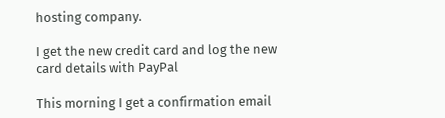hosting company.

I get the new credit card and log the new card details with PayPal

This morning I get a confirmation email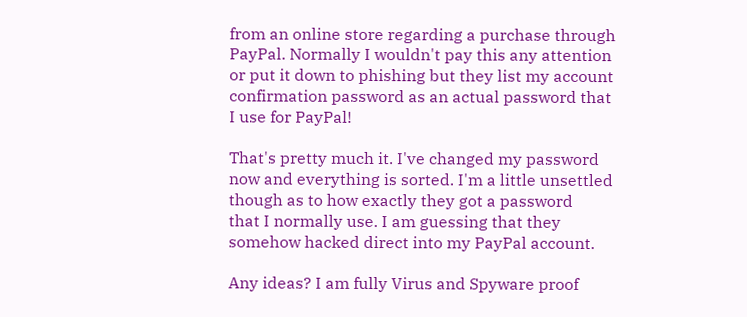from an online store regarding a purchase through PayPal. Normally I wouldn't pay this any attention or put it down to phishing but they list my account confirmation password as an actual password that I use for PayPal!

That's pretty much it. I've changed my password now and everything is sorted. I'm a little unsettled though as to how exactly they got a password
that I normally use. I am guessing that they somehow hacked direct into my PayPal account.

Any ideas? I am fully Virus and Spyware proof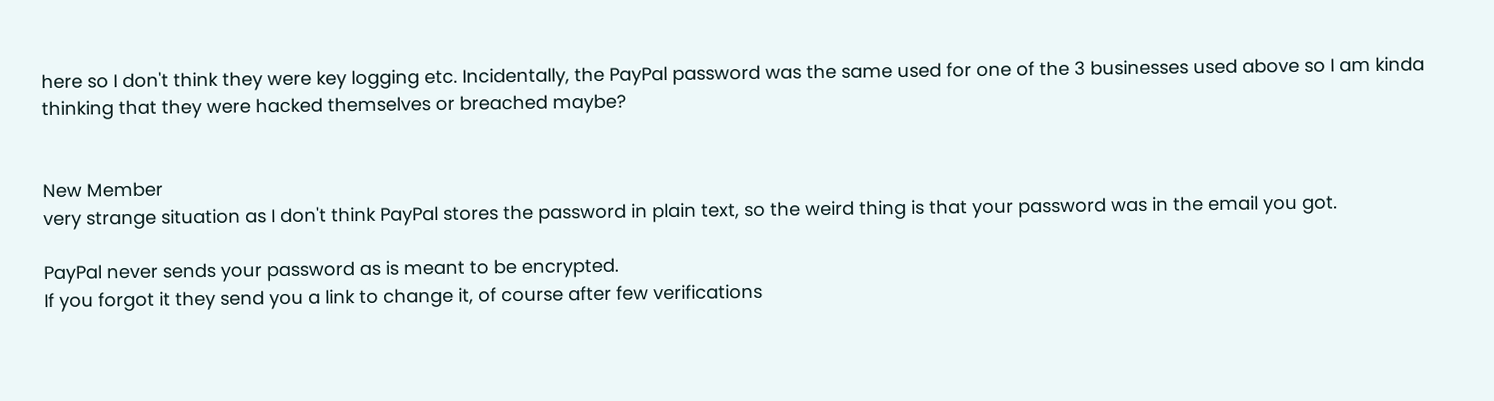here so I don't think they were key logging etc. Incidentally, the PayPal password was the same used for one of the 3 businesses used above so I am kinda thinking that they were hacked themselves or breached maybe?


New Member
very strange situation as I don't think PayPal stores the password in plain text, so the weird thing is that your password was in the email you got.

PayPal never sends your password as is meant to be encrypted.
If you forgot it they send you a link to change it, of course after few verifications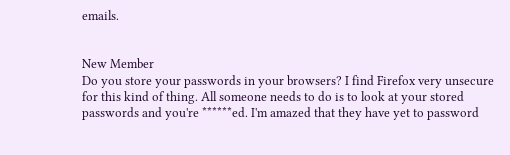emails.


New Member
Do you store your passwords in your browsers? I find Firefox very unsecure for this kind of thing. All someone needs to do is to look at your stored passwords and you're ******ed. I'm amazed that they have yet to password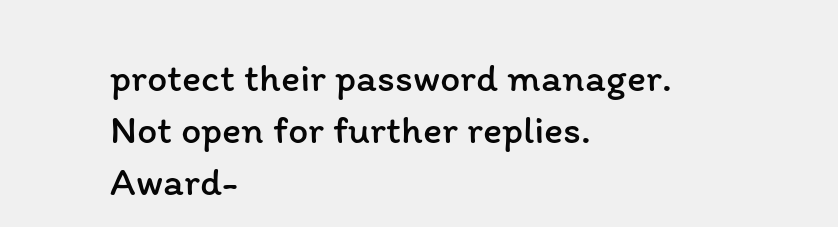protect their password manager.
Not open for further replies.
Award-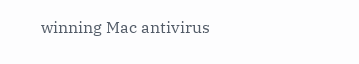winning Mac antivirus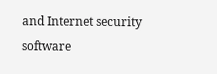and Internet security software